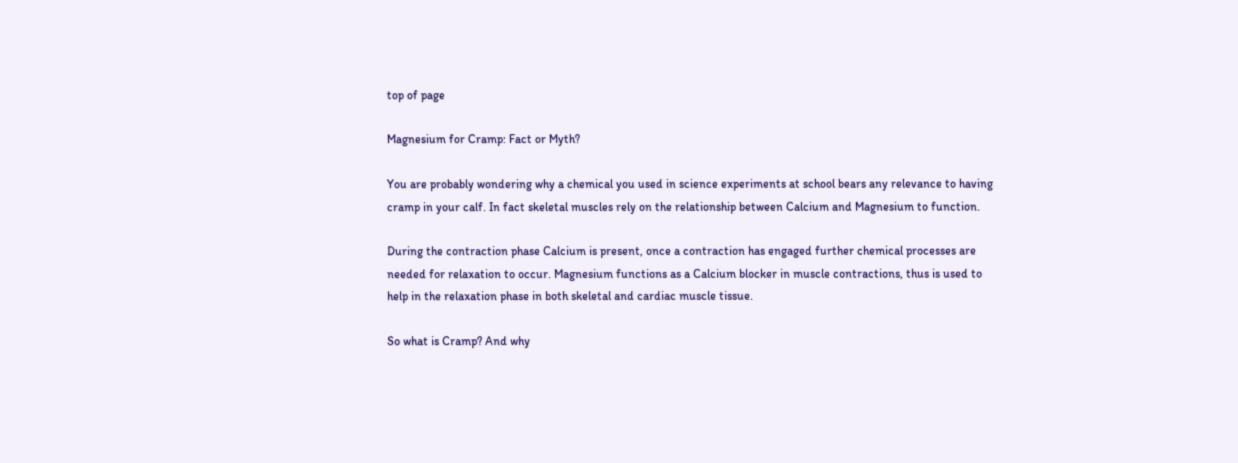top of page

Magnesium for Cramp: Fact or Myth?

You are probably wondering why a chemical you used in science experiments at school bears any relevance to having cramp in your calf. In fact skeletal muscles rely on the relationship between Calcium and Magnesium to function.

During the contraction phase Calcium is present, once a contraction has engaged further chemical processes are needed for relaxation to occur. Magnesium functions as a Calcium blocker in muscle contractions, thus is used to help in the relaxation phase in both skeletal and cardiac muscle tissue.

So what is Cramp? And why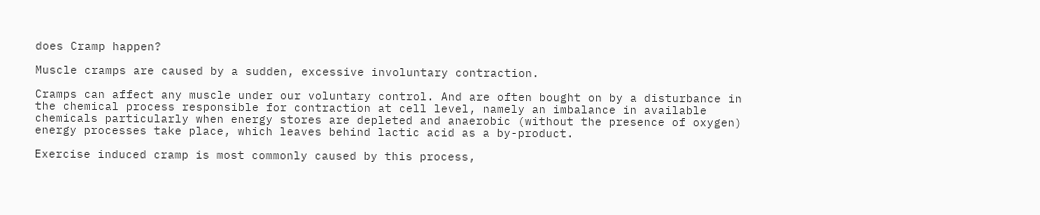does Cramp happen?

Muscle cramps are caused by a sudden, excessive involuntary contraction.

Cramps can affect any muscle under our voluntary control. And are often bought on by a disturbance in the chemical process responsible for contraction at cell level, namely an imbalance in available chemicals particularly when energy stores are depleted and anaerobic (without the presence of oxygen) energy processes take place, which leaves behind lactic acid as a by-product.

Exercise induced cramp is most commonly caused by this process,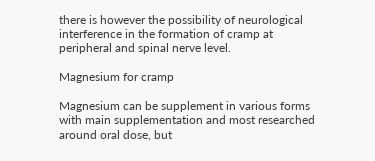there is however the possibility of neurological interference in the formation of cramp at peripheral and spinal nerve level.

Magnesium for cramp

Magnesium can be supplement in various forms with main supplementation and most researched around oral dose, but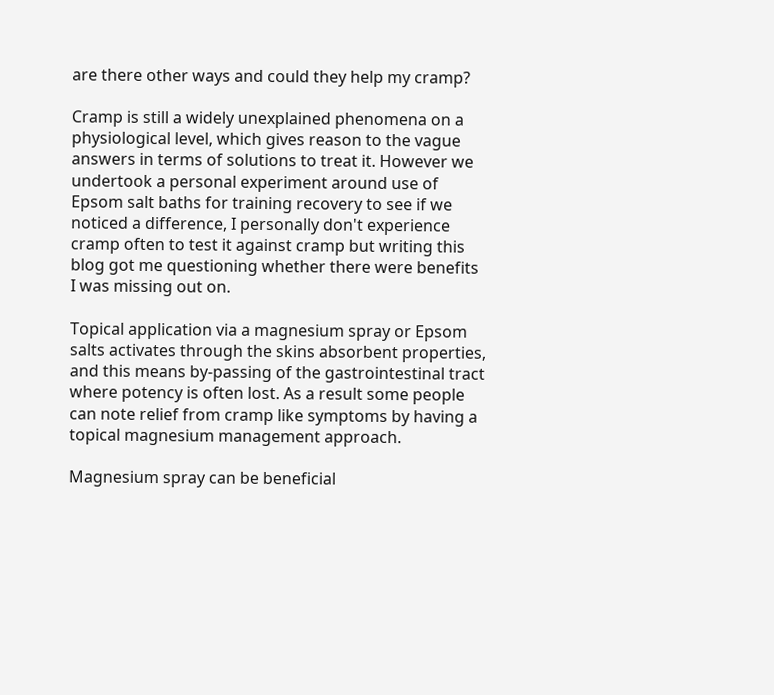are there other ways and could they help my cramp?

Cramp is still a widely unexplained phenomena on a physiological level, which gives reason to the vague answers in terms of solutions to treat it. However we undertook a personal experiment around use of Epsom salt baths for training recovery to see if we noticed a difference, I personally don't experience cramp often to test it against cramp but writing this blog got me questioning whether there were benefits I was missing out on.

Topical application via a magnesium spray or Epsom salts activates through the skins absorbent properties, and this means by-passing of the gastrointestinal tract where potency is often lost. As a result some people can note relief from cramp like symptoms by having a topical magnesium management approach.

Magnesium spray can be beneficial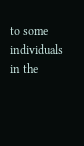to some individuals in the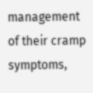management of their cramp symptoms,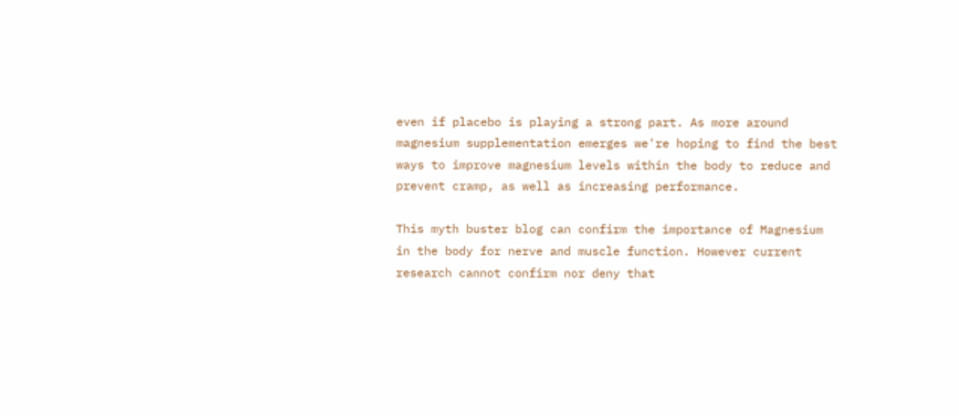even if placebo is playing a strong part. As more around magnesium supplementation emerges we're hoping to find the best ways to improve magnesium levels within the body to reduce and prevent cramp, as well as increasing performance.

This myth buster blog can confirm the importance of Magnesium in the body for nerve and muscle function. However current research cannot confirm nor deny that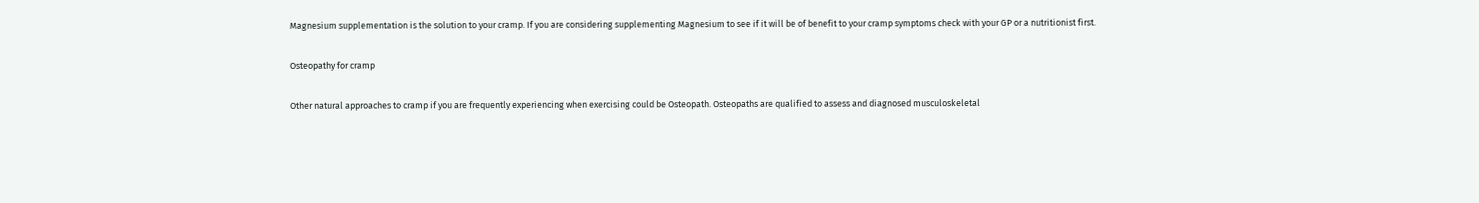Magnesium supplementation is the solution to your cramp. If you are considering supplementing Magnesium to see if it will be of benefit to your cramp symptoms check with your GP or a nutritionist first.

Osteopathy for cramp

Other natural approaches to cramp if you are frequently experiencing when exercising could be Osteopath. Osteopaths are qualified to assess and diagnosed musculoskeletal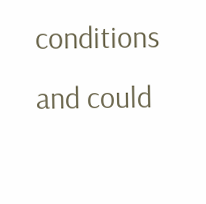conditions and could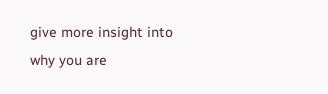give more insight into why you are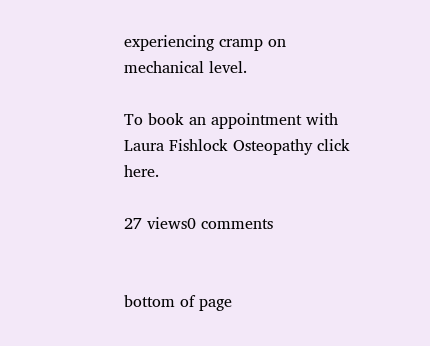experiencing cramp on mechanical level.

To book an appointment with Laura Fishlock Osteopathy click here.

27 views0 comments


bottom of page